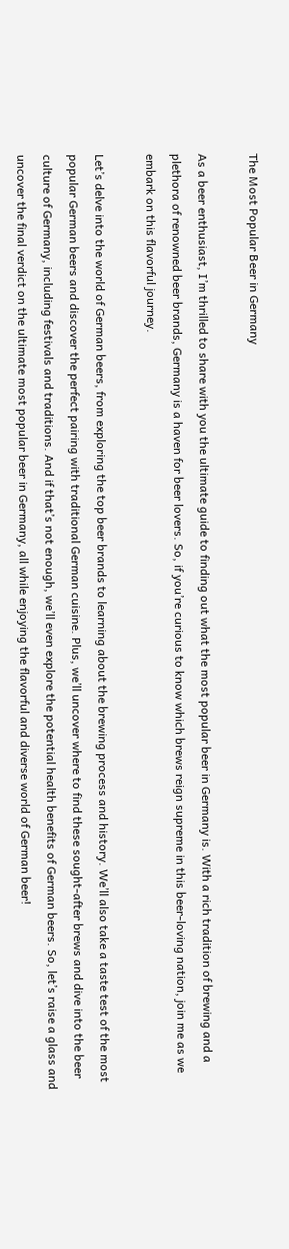The Most Popular Beer in Germany

As a beer enthusiast, I’m thrilled to share with you the ultimate guide to finding out what the most popular beer in Germany is. With a rich tradition of brewing and a plethora of renowned beer brands, Germany is a haven for beer lovers. So, if you’re curious to know which brews reign supreme in this beer-loving nation, join me as we embark on this flavorful journey.

Let’s delve into the world of German beers, from exploring the top beer brands to learning about the brewing process and history. We’ll also take a taste test of the most popular German beers and discover the perfect pairing with traditional German cuisine. Plus, we’ll uncover where to find these sought-after brews and dive into the beer culture of Germany, including festivals and traditions. And if that’s not enough, we’ll even explore the potential health benefits of German beers. So, let’s raise a glass and uncover the final verdict on the ultimate most popular beer in Germany, all while enjoying the flavorful and diverse world of German beer!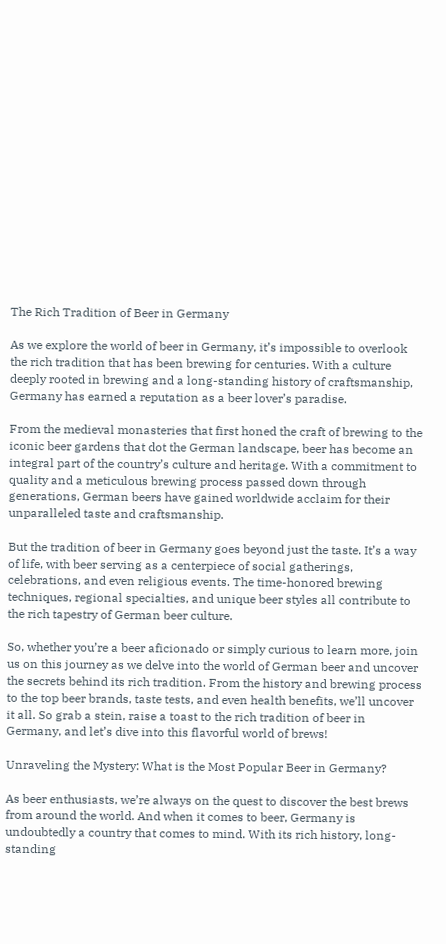The Rich Tradition of Beer in Germany

As we explore the world of beer in Germany, it’s impossible to overlook the rich tradition that has been brewing for centuries. With a culture deeply rooted in brewing and a long-standing history of craftsmanship, Germany has earned a reputation as a beer lover’s paradise.

From the medieval monasteries that first honed the craft of brewing to the iconic beer gardens that dot the German landscape, beer has become an integral part of the country’s culture and heritage. With a commitment to quality and a meticulous brewing process passed down through generations, German beers have gained worldwide acclaim for their unparalleled taste and craftsmanship.

But the tradition of beer in Germany goes beyond just the taste. It’s a way of life, with beer serving as a centerpiece of social gatherings, celebrations, and even religious events. The time-honored brewing techniques, regional specialties, and unique beer styles all contribute to the rich tapestry of German beer culture.

So, whether you’re a beer aficionado or simply curious to learn more, join us on this journey as we delve into the world of German beer and uncover the secrets behind its rich tradition. From the history and brewing process to the top beer brands, taste tests, and even health benefits, we’ll uncover it all. So grab a stein, raise a toast to the rich tradition of beer in Germany, and let’s dive into this flavorful world of brews!

Unraveling the Mystery: What is the Most Popular Beer in Germany?

As beer enthusiasts, we’re always on the quest to discover the best brews from around the world. And when it comes to beer, Germany is undoubtedly a country that comes to mind. With its rich history, long-standing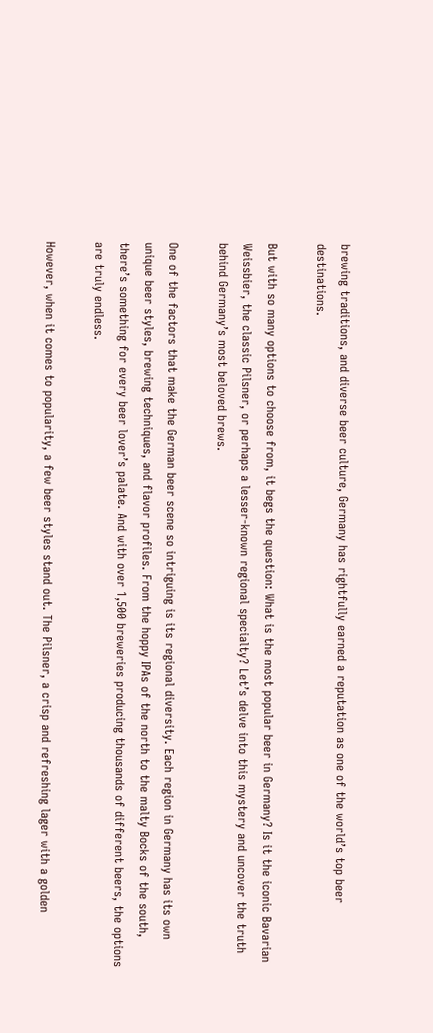brewing traditions, and diverse beer culture, Germany has rightfully earned a reputation as one of the world’s top beer destinations.

But with so many options to choose from, it begs the question: What is the most popular beer in Germany? Is it the iconic Bavarian Weissbier, the classic Pilsner, or perhaps a lesser-known regional specialty? Let’s delve into this mystery and uncover the truth behind Germany’s most beloved brews.

One of the factors that make the German beer scene so intriguing is its regional diversity. Each region in Germany has its own unique beer styles, brewing techniques, and flavor profiles. From the hoppy IPAs of the north to the malty Bocks of the south, there’s something for every beer lover’s palate. And with over 1,500 breweries producing thousands of different beers, the options are truly endless.

However, when it comes to popularity, a few beer styles stand out. The Pilsner, a crisp and refreshing lager with a golden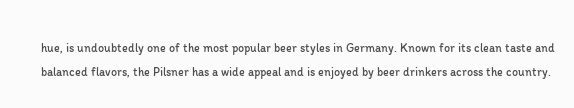hue, is undoubtedly one of the most popular beer styles in Germany. Known for its clean taste and balanced flavors, the Pilsner has a wide appeal and is enjoyed by beer drinkers across the country.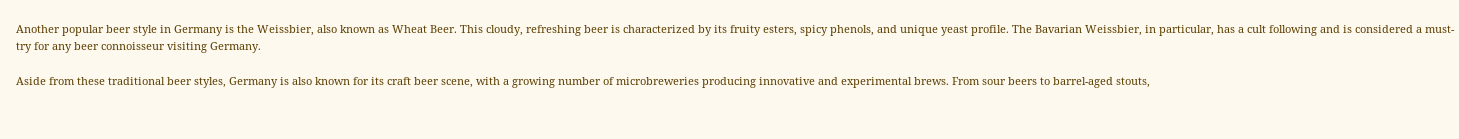Another popular beer style in Germany is the Weissbier, also known as Wheat Beer. This cloudy, refreshing beer is characterized by its fruity esters, spicy phenols, and unique yeast profile. The Bavarian Weissbier, in particular, has a cult following and is considered a must-try for any beer connoisseur visiting Germany.

Aside from these traditional beer styles, Germany is also known for its craft beer scene, with a growing number of microbreweries producing innovative and experimental brews. From sour beers to barrel-aged stouts,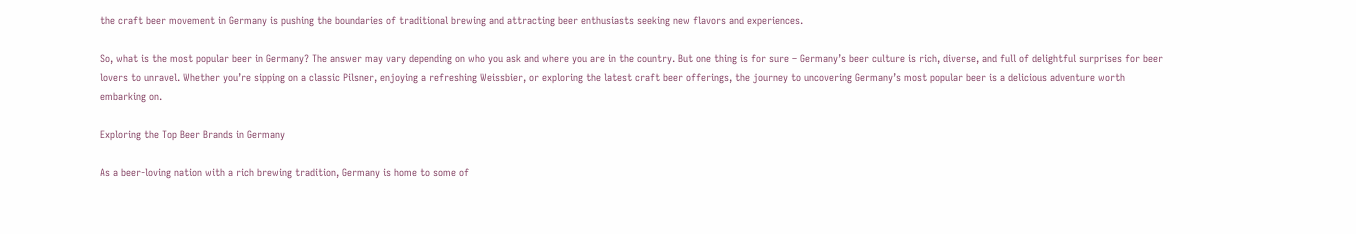the craft beer movement in Germany is pushing the boundaries of traditional brewing and attracting beer enthusiasts seeking new flavors and experiences.

So, what is the most popular beer in Germany? The answer may vary depending on who you ask and where you are in the country. But one thing is for sure – Germany’s beer culture is rich, diverse, and full of delightful surprises for beer lovers to unravel. Whether you’re sipping on a classic Pilsner, enjoying a refreshing Weissbier, or exploring the latest craft beer offerings, the journey to uncovering Germany’s most popular beer is a delicious adventure worth embarking on.

Exploring the Top Beer Brands in Germany

As a beer-loving nation with a rich brewing tradition, Germany is home to some of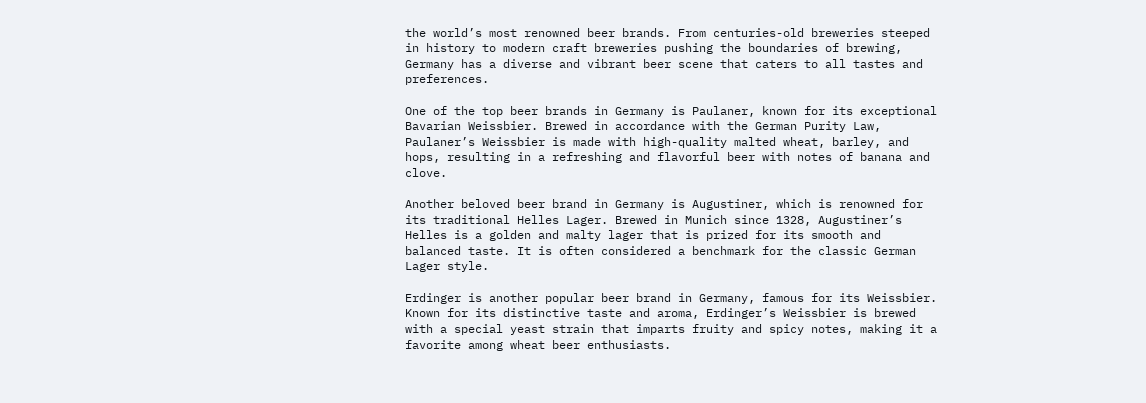the world’s most renowned beer brands. From centuries-old breweries steeped in history to modern craft breweries pushing the boundaries of brewing, Germany has a diverse and vibrant beer scene that caters to all tastes and preferences.

One of the top beer brands in Germany is Paulaner, known for its exceptional Bavarian Weissbier. Brewed in accordance with the German Purity Law, Paulaner’s Weissbier is made with high-quality malted wheat, barley, and hops, resulting in a refreshing and flavorful beer with notes of banana and clove.

Another beloved beer brand in Germany is Augustiner, which is renowned for its traditional Helles Lager. Brewed in Munich since 1328, Augustiner’s Helles is a golden and malty lager that is prized for its smooth and balanced taste. It is often considered a benchmark for the classic German Lager style.

Erdinger is another popular beer brand in Germany, famous for its Weissbier. Known for its distinctive taste and aroma, Erdinger’s Weissbier is brewed with a special yeast strain that imparts fruity and spicy notes, making it a favorite among wheat beer enthusiasts.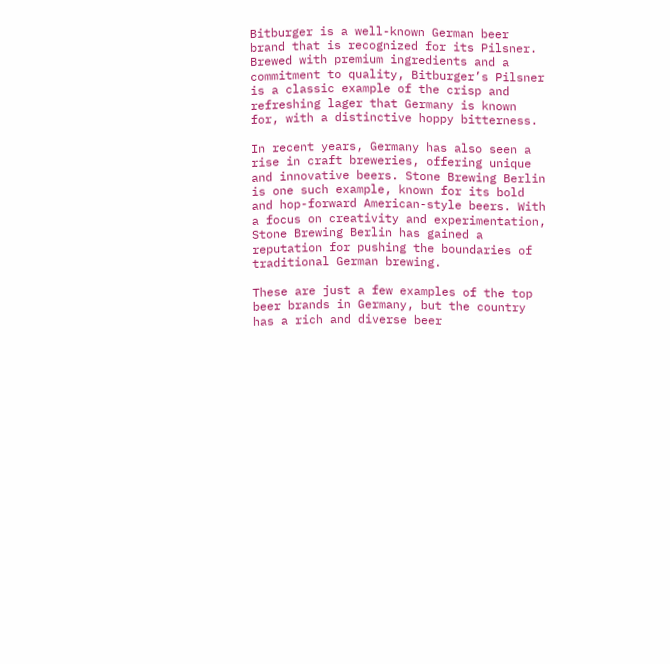Bitburger is a well-known German beer brand that is recognized for its Pilsner. Brewed with premium ingredients and a commitment to quality, Bitburger’s Pilsner is a classic example of the crisp and refreshing lager that Germany is known for, with a distinctive hoppy bitterness.

In recent years, Germany has also seen a rise in craft breweries, offering unique and innovative beers. Stone Brewing Berlin is one such example, known for its bold and hop-forward American-style beers. With a focus on creativity and experimentation, Stone Brewing Berlin has gained a reputation for pushing the boundaries of traditional German brewing.

These are just a few examples of the top beer brands in Germany, but the country has a rich and diverse beer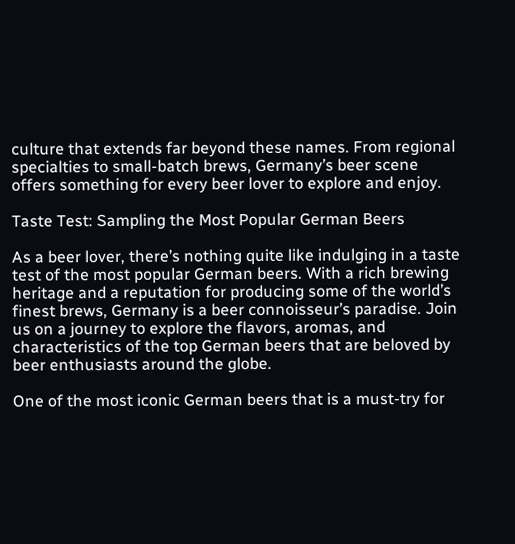culture that extends far beyond these names. From regional specialties to small-batch brews, Germany’s beer scene offers something for every beer lover to explore and enjoy.

Taste Test: Sampling the Most Popular German Beers

As a beer lover, there’s nothing quite like indulging in a taste test of the most popular German beers. With a rich brewing heritage and a reputation for producing some of the world’s finest brews, Germany is a beer connoisseur’s paradise. Join us on a journey to explore the flavors, aromas, and characteristics of the top German beers that are beloved by beer enthusiasts around the globe.

One of the most iconic German beers that is a must-try for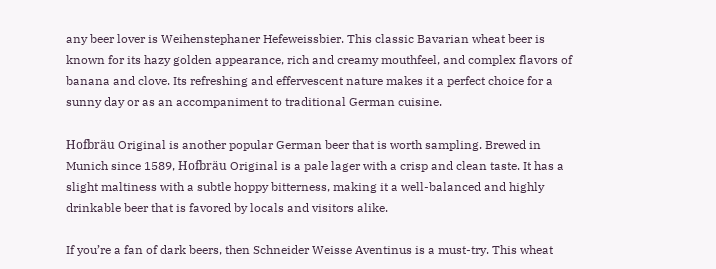any beer lover is Weihenstephaner Hefeweissbier. This classic Bavarian wheat beer is known for its hazy golden appearance, rich and creamy mouthfeel, and complex flavors of banana and clove. Its refreshing and effervescent nature makes it a perfect choice for a sunny day or as an accompaniment to traditional German cuisine.

Hofbräu Original is another popular German beer that is worth sampling. Brewed in Munich since 1589, Hofbräu Original is a pale lager with a crisp and clean taste. It has a slight maltiness with a subtle hoppy bitterness, making it a well-balanced and highly drinkable beer that is favored by locals and visitors alike.

If you’re a fan of dark beers, then Schneider Weisse Aventinus is a must-try. This wheat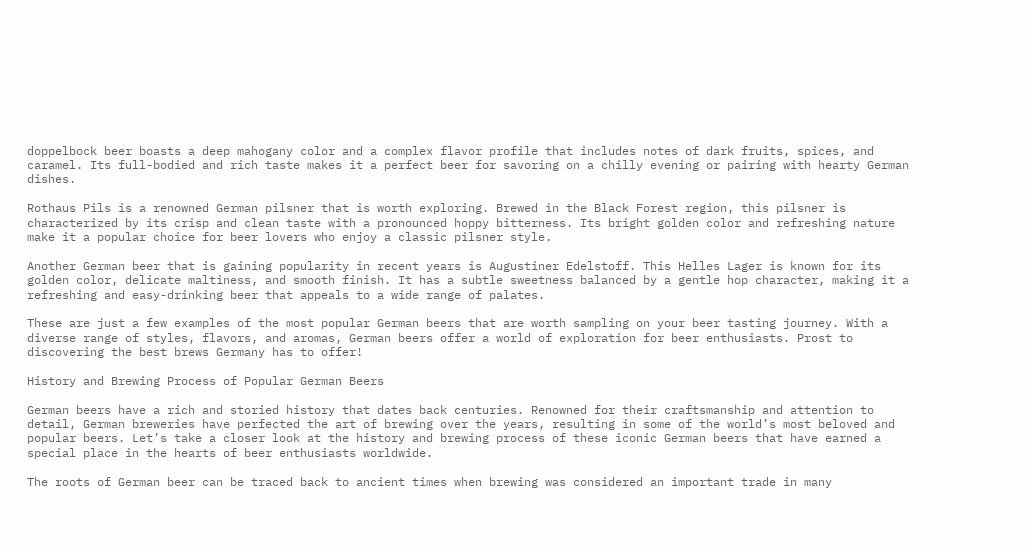doppelbock beer boasts a deep mahogany color and a complex flavor profile that includes notes of dark fruits, spices, and caramel. Its full-bodied and rich taste makes it a perfect beer for savoring on a chilly evening or pairing with hearty German dishes.

Rothaus Pils is a renowned German pilsner that is worth exploring. Brewed in the Black Forest region, this pilsner is characterized by its crisp and clean taste with a pronounced hoppy bitterness. Its bright golden color and refreshing nature make it a popular choice for beer lovers who enjoy a classic pilsner style.

Another German beer that is gaining popularity in recent years is Augustiner Edelstoff. This Helles Lager is known for its golden color, delicate maltiness, and smooth finish. It has a subtle sweetness balanced by a gentle hop character, making it a refreshing and easy-drinking beer that appeals to a wide range of palates.

These are just a few examples of the most popular German beers that are worth sampling on your beer tasting journey. With a diverse range of styles, flavors, and aromas, German beers offer a world of exploration for beer enthusiasts. Prost to discovering the best brews Germany has to offer!

History and Brewing Process of Popular German Beers

German beers have a rich and storied history that dates back centuries. Renowned for their craftsmanship and attention to detail, German breweries have perfected the art of brewing over the years, resulting in some of the world’s most beloved and popular beers. Let’s take a closer look at the history and brewing process of these iconic German beers that have earned a special place in the hearts of beer enthusiasts worldwide.

The roots of German beer can be traced back to ancient times when brewing was considered an important trade in many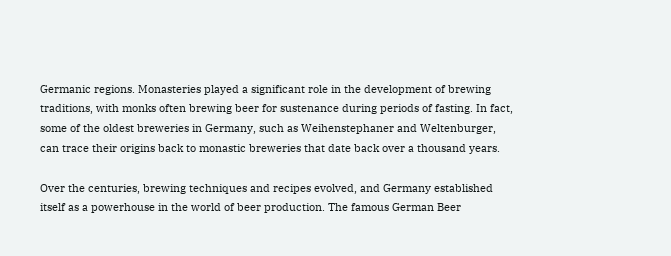Germanic regions. Monasteries played a significant role in the development of brewing traditions, with monks often brewing beer for sustenance during periods of fasting. In fact, some of the oldest breweries in Germany, such as Weihenstephaner and Weltenburger, can trace their origins back to monastic breweries that date back over a thousand years.

Over the centuries, brewing techniques and recipes evolved, and Germany established itself as a powerhouse in the world of beer production. The famous German Beer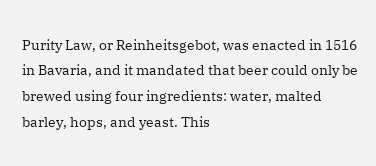Purity Law, or Reinheitsgebot, was enacted in 1516 in Bavaria, and it mandated that beer could only be brewed using four ingredients: water, malted barley, hops, and yeast. This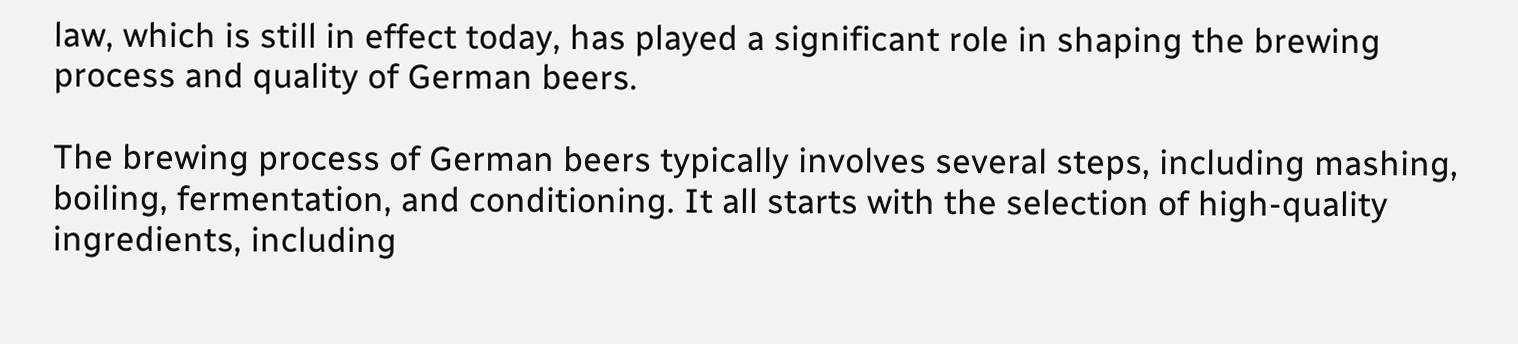law, which is still in effect today, has played a significant role in shaping the brewing process and quality of German beers.

The brewing process of German beers typically involves several steps, including mashing, boiling, fermentation, and conditioning. It all starts with the selection of high-quality ingredients, including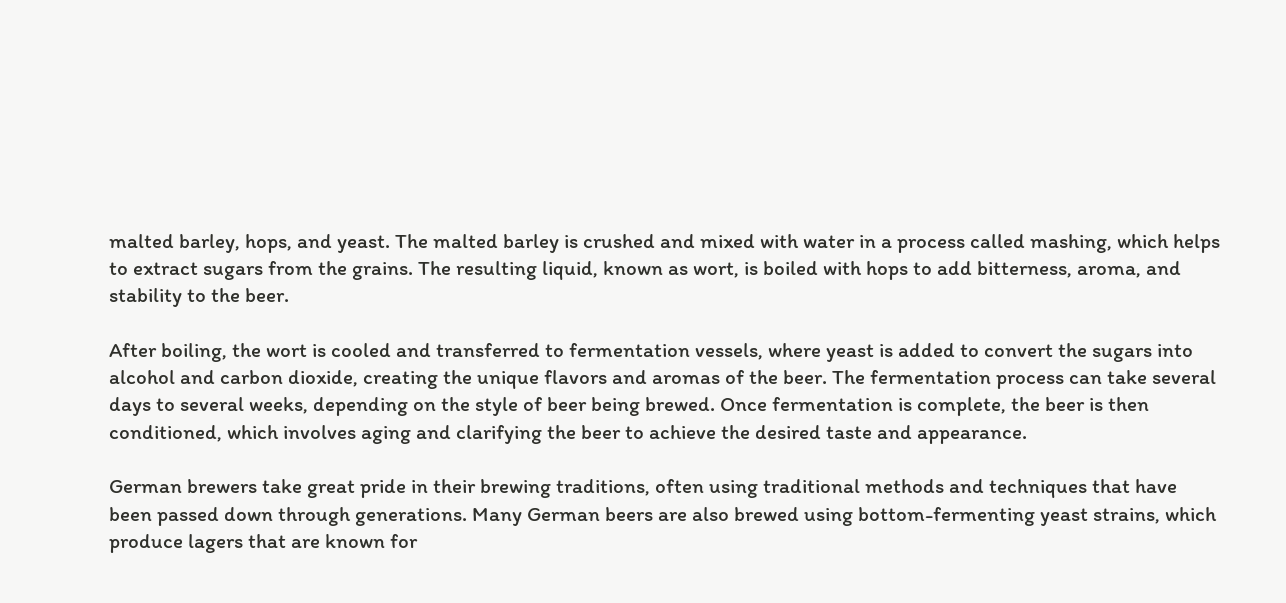malted barley, hops, and yeast. The malted barley is crushed and mixed with water in a process called mashing, which helps to extract sugars from the grains. The resulting liquid, known as wort, is boiled with hops to add bitterness, aroma, and stability to the beer.

After boiling, the wort is cooled and transferred to fermentation vessels, where yeast is added to convert the sugars into alcohol and carbon dioxide, creating the unique flavors and aromas of the beer. The fermentation process can take several days to several weeks, depending on the style of beer being brewed. Once fermentation is complete, the beer is then conditioned, which involves aging and clarifying the beer to achieve the desired taste and appearance.

German brewers take great pride in their brewing traditions, often using traditional methods and techniques that have been passed down through generations. Many German beers are also brewed using bottom-fermenting yeast strains, which produce lagers that are known for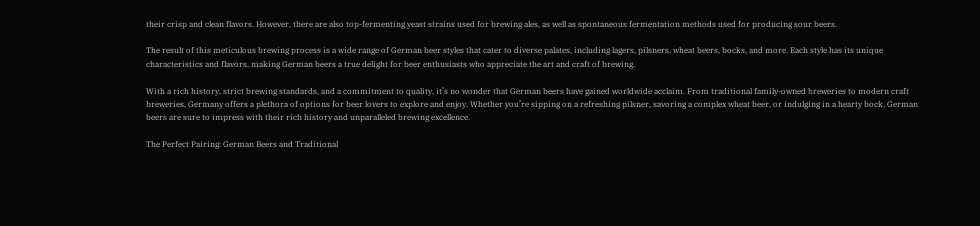their crisp and clean flavors. However, there are also top-fermenting yeast strains used for brewing ales, as well as spontaneous fermentation methods used for producing sour beers.

The result of this meticulous brewing process is a wide range of German beer styles that cater to diverse palates, including lagers, pilsners, wheat beers, bocks, and more. Each style has its unique characteristics and flavors, making German beers a true delight for beer enthusiasts who appreciate the art and craft of brewing.

With a rich history, strict brewing standards, and a commitment to quality, it’s no wonder that German beers have gained worldwide acclaim. From traditional family-owned breweries to modern craft breweries, Germany offers a plethora of options for beer lovers to explore and enjoy. Whether you’re sipping on a refreshing pilsner, savoring a complex wheat beer, or indulging in a hearty bock, German beers are sure to impress with their rich history and unparalleled brewing excellence.

The Perfect Pairing: German Beers and Traditional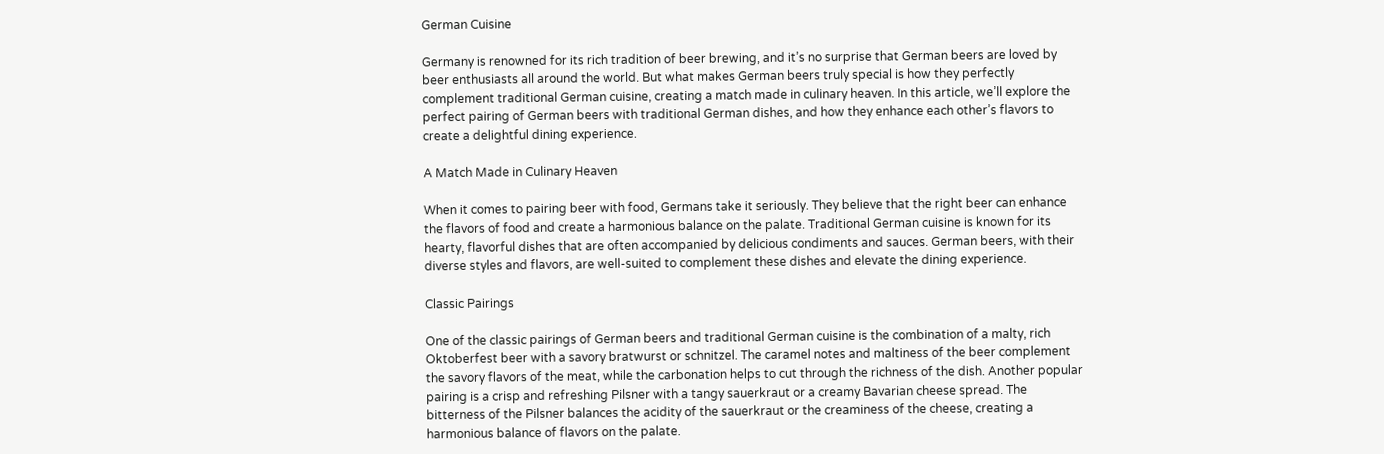German Cuisine

Germany is renowned for its rich tradition of beer brewing, and it’s no surprise that German beers are loved by beer enthusiasts all around the world. But what makes German beers truly special is how they perfectly complement traditional German cuisine, creating a match made in culinary heaven. In this article, we’ll explore the perfect pairing of German beers with traditional German dishes, and how they enhance each other’s flavors to create a delightful dining experience.

A Match Made in Culinary Heaven

When it comes to pairing beer with food, Germans take it seriously. They believe that the right beer can enhance the flavors of food and create a harmonious balance on the palate. Traditional German cuisine is known for its hearty, flavorful dishes that are often accompanied by delicious condiments and sauces. German beers, with their diverse styles and flavors, are well-suited to complement these dishes and elevate the dining experience.

Classic Pairings

One of the classic pairings of German beers and traditional German cuisine is the combination of a malty, rich Oktoberfest beer with a savory bratwurst or schnitzel. The caramel notes and maltiness of the beer complement the savory flavors of the meat, while the carbonation helps to cut through the richness of the dish. Another popular pairing is a crisp and refreshing Pilsner with a tangy sauerkraut or a creamy Bavarian cheese spread. The bitterness of the Pilsner balances the acidity of the sauerkraut or the creaminess of the cheese, creating a harmonious balance of flavors on the palate.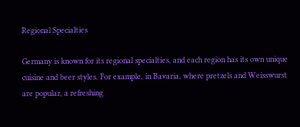Regional Specialties

Germany is known for its regional specialties, and each region has its own unique cuisine and beer styles. For example, in Bavaria, where pretzels and Weisswurst are popular, a refreshing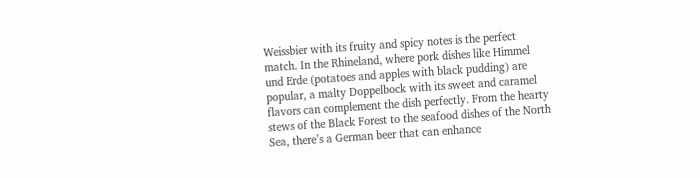Weissbier with its fruity and spicy notes is the perfect match. In the Rhineland, where pork dishes like Himmel und Erde (potatoes and apples with black pudding) are popular, a malty Doppelbock with its sweet and caramel flavors can complement the dish perfectly. From the hearty stews of the Black Forest to the seafood dishes of the North Sea, there’s a German beer that can enhance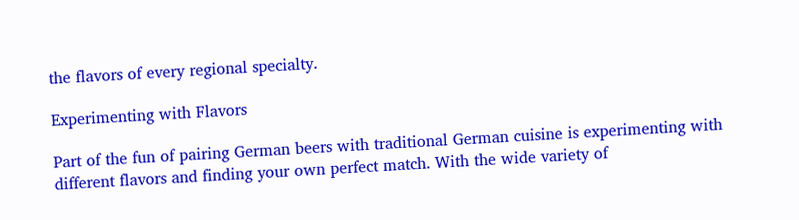the flavors of every regional specialty.

Experimenting with Flavors

Part of the fun of pairing German beers with traditional German cuisine is experimenting with different flavors and finding your own perfect match. With the wide variety of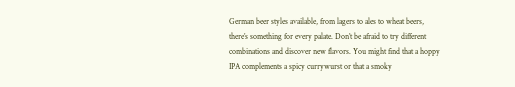German beer styles available, from lagers to ales to wheat beers, there’s something for every palate. Don’t be afraid to try different combinations and discover new flavors. You might find that a hoppy IPA complements a spicy currywurst or that a smoky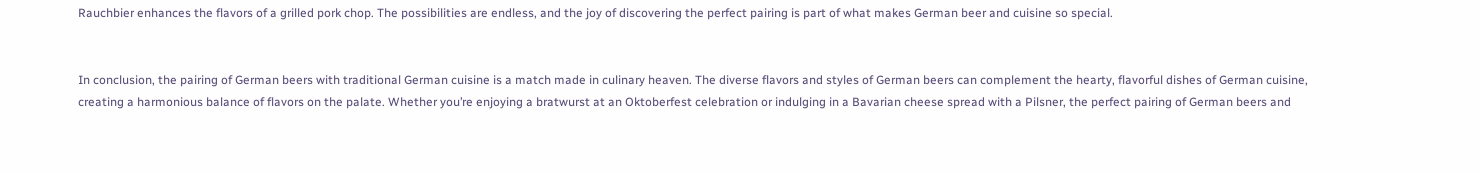Rauchbier enhances the flavors of a grilled pork chop. The possibilities are endless, and the joy of discovering the perfect pairing is part of what makes German beer and cuisine so special.


In conclusion, the pairing of German beers with traditional German cuisine is a match made in culinary heaven. The diverse flavors and styles of German beers can complement the hearty, flavorful dishes of German cuisine, creating a harmonious balance of flavors on the palate. Whether you’re enjoying a bratwurst at an Oktoberfest celebration or indulging in a Bavarian cheese spread with a Pilsner, the perfect pairing of German beers and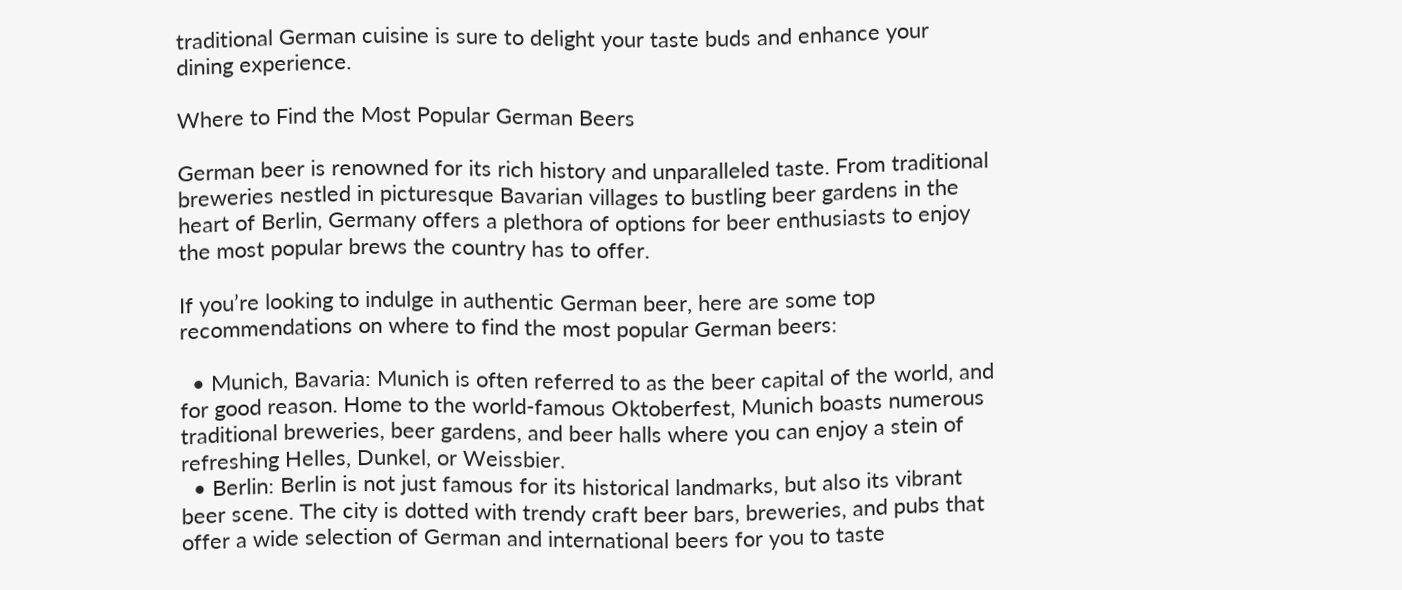traditional German cuisine is sure to delight your taste buds and enhance your dining experience.

Where to Find the Most Popular German Beers

German beer is renowned for its rich history and unparalleled taste. From traditional breweries nestled in picturesque Bavarian villages to bustling beer gardens in the heart of Berlin, Germany offers a plethora of options for beer enthusiasts to enjoy the most popular brews the country has to offer.

If you’re looking to indulge in authentic German beer, here are some top recommendations on where to find the most popular German beers:

  • Munich, Bavaria: Munich is often referred to as the beer capital of the world, and for good reason. Home to the world-famous Oktoberfest, Munich boasts numerous traditional breweries, beer gardens, and beer halls where you can enjoy a stein of refreshing Helles, Dunkel, or Weissbier.
  • Berlin: Berlin is not just famous for its historical landmarks, but also its vibrant beer scene. The city is dotted with trendy craft beer bars, breweries, and pubs that offer a wide selection of German and international beers for you to taste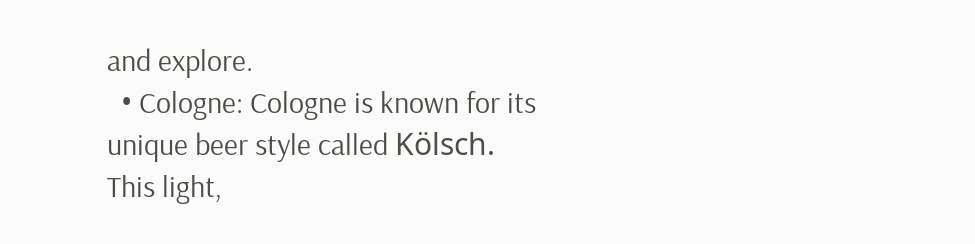and explore.
  • Cologne: Cologne is known for its unique beer style called Kölsch. This light,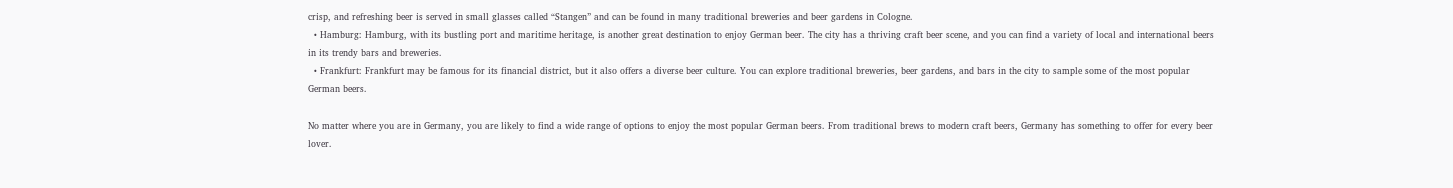crisp, and refreshing beer is served in small glasses called “Stangen” and can be found in many traditional breweries and beer gardens in Cologne.
  • Hamburg: Hamburg, with its bustling port and maritime heritage, is another great destination to enjoy German beer. The city has a thriving craft beer scene, and you can find a variety of local and international beers in its trendy bars and breweries.
  • Frankfurt: Frankfurt may be famous for its financial district, but it also offers a diverse beer culture. You can explore traditional breweries, beer gardens, and bars in the city to sample some of the most popular German beers.

No matter where you are in Germany, you are likely to find a wide range of options to enjoy the most popular German beers. From traditional brews to modern craft beers, Germany has something to offer for every beer lover.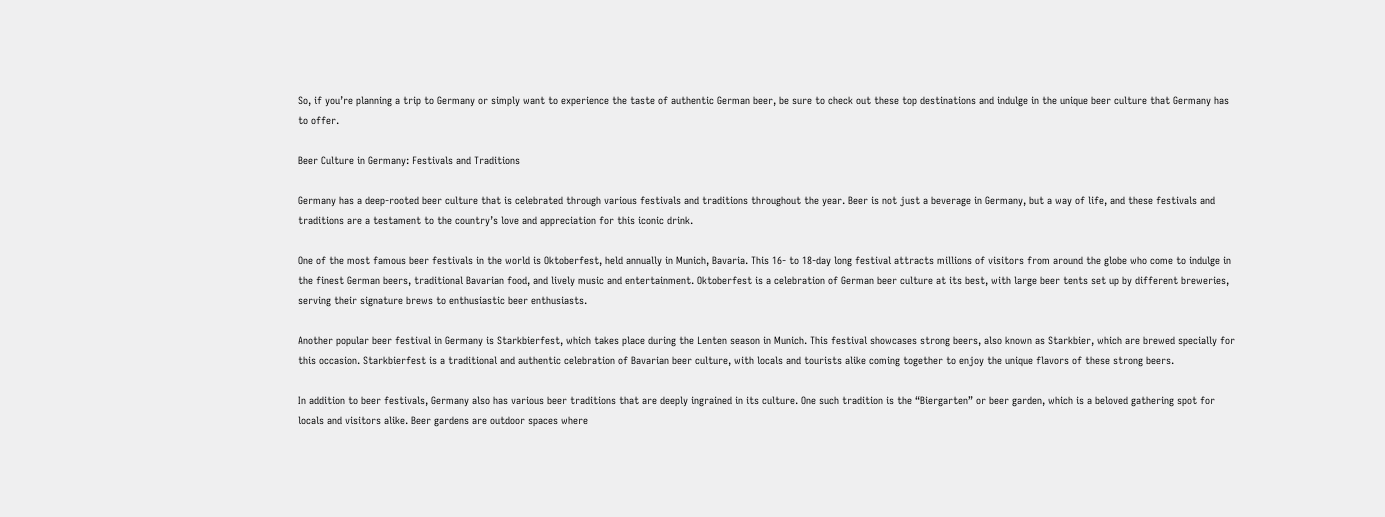So, if you’re planning a trip to Germany or simply want to experience the taste of authentic German beer, be sure to check out these top destinations and indulge in the unique beer culture that Germany has to offer.

Beer Culture in Germany: Festivals and Traditions

Germany has a deep-rooted beer culture that is celebrated through various festivals and traditions throughout the year. Beer is not just a beverage in Germany, but a way of life, and these festivals and traditions are a testament to the country’s love and appreciation for this iconic drink.

One of the most famous beer festivals in the world is Oktoberfest, held annually in Munich, Bavaria. This 16- to 18-day long festival attracts millions of visitors from around the globe who come to indulge in the finest German beers, traditional Bavarian food, and lively music and entertainment. Oktoberfest is a celebration of German beer culture at its best, with large beer tents set up by different breweries, serving their signature brews to enthusiastic beer enthusiasts.

Another popular beer festival in Germany is Starkbierfest, which takes place during the Lenten season in Munich. This festival showcases strong beers, also known as Starkbier, which are brewed specially for this occasion. Starkbierfest is a traditional and authentic celebration of Bavarian beer culture, with locals and tourists alike coming together to enjoy the unique flavors of these strong beers.

In addition to beer festivals, Germany also has various beer traditions that are deeply ingrained in its culture. One such tradition is the “Biergarten” or beer garden, which is a beloved gathering spot for locals and visitors alike. Beer gardens are outdoor spaces where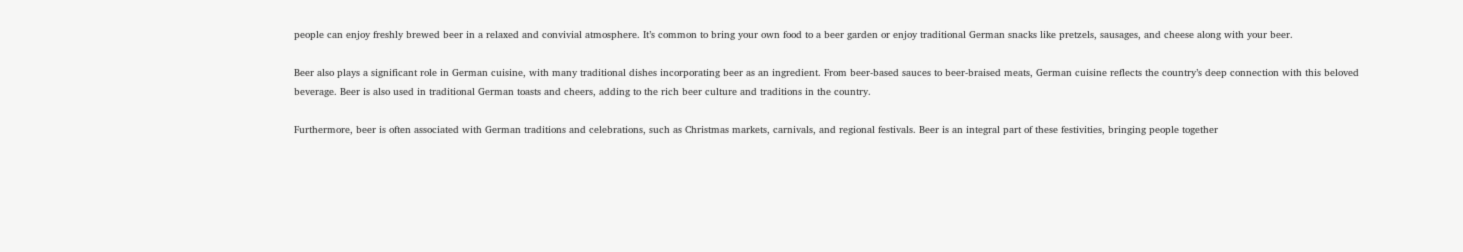people can enjoy freshly brewed beer in a relaxed and convivial atmosphere. It’s common to bring your own food to a beer garden or enjoy traditional German snacks like pretzels, sausages, and cheese along with your beer.

Beer also plays a significant role in German cuisine, with many traditional dishes incorporating beer as an ingredient. From beer-based sauces to beer-braised meats, German cuisine reflects the country’s deep connection with this beloved beverage. Beer is also used in traditional German toasts and cheers, adding to the rich beer culture and traditions in the country.

Furthermore, beer is often associated with German traditions and celebrations, such as Christmas markets, carnivals, and regional festivals. Beer is an integral part of these festivities, bringing people together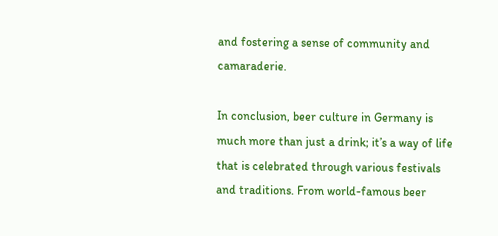and fostering a sense of community and camaraderie.

In conclusion, beer culture in Germany is much more than just a drink; it’s a way of life that is celebrated through various festivals and traditions. From world-famous beer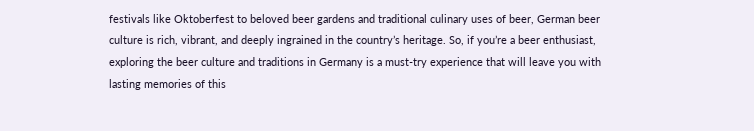festivals like Oktoberfest to beloved beer gardens and traditional culinary uses of beer, German beer culture is rich, vibrant, and deeply ingrained in the country’s heritage. So, if you’re a beer enthusiast, exploring the beer culture and traditions in Germany is a must-try experience that will leave you with lasting memories of this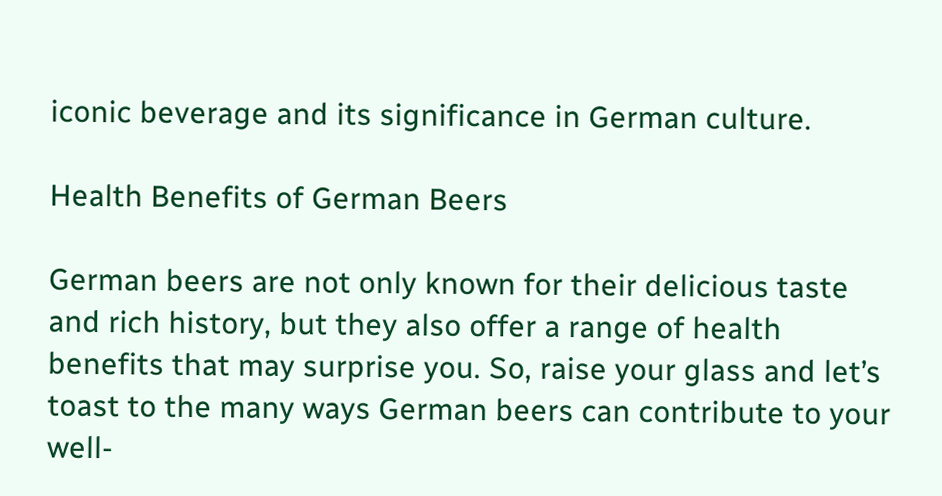iconic beverage and its significance in German culture.

Health Benefits of German Beers

German beers are not only known for their delicious taste and rich history, but they also offer a range of health benefits that may surprise you. So, raise your glass and let’s toast to the many ways German beers can contribute to your well-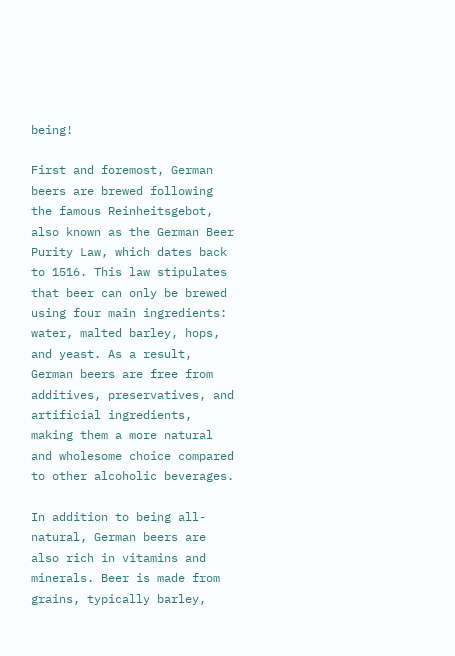being!

First and foremost, German beers are brewed following the famous Reinheitsgebot, also known as the German Beer Purity Law, which dates back to 1516. This law stipulates that beer can only be brewed using four main ingredients: water, malted barley, hops, and yeast. As a result, German beers are free from additives, preservatives, and artificial ingredients, making them a more natural and wholesome choice compared to other alcoholic beverages.

In addition to being all-natural, German beers are also rich in vitamins and minerals. Beer is made from grains, typically barley,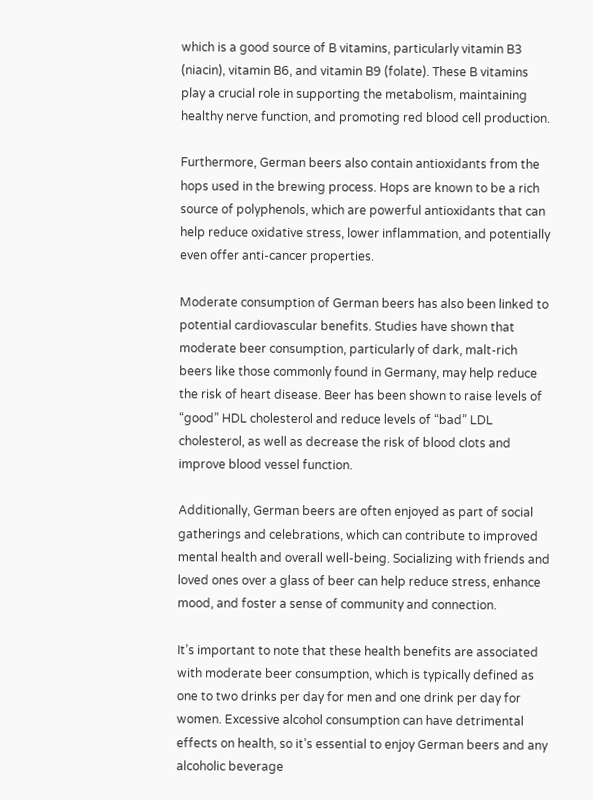which is a good source of B vitamins, particularly vitamin B3 (niacin), vitamin B6, and vitamin B9 (folate). These B vitamins play a crucial role in supporting the metabolism, maintaining healthy nerve function, and promoting red blood cell production.

Furthermore, German beers also contain antioxidants from the hops used in the brewing process. Hops are known to be a rich source of polyphenols, which are powerful antioxidants that can help reduce oxidative stress, lower inflammation, and potentially even offer anti-cancer properties.

Moderate consumption of German beers has also been linked to potential cardiovascular benefits. Studies have shown that moderate beer consumption, particularly of dark, malt-rich beers like those commonly found in Germany, may help reduce the risk of heart disease. Beer has been shown to raise levels of “good” HDL cholesterol and reduce levels of “bad” LDL cholesterol, as well as decrease the risk of blood clots and improve blood vessel function.

Additionally, German beers are often enjoyed as part of social gatherings and celebrations, which can contribute to improved mental health and overall well-being. Socializing with friends and loved ones over a glass of beer can help reduce stress, enhance mood, and foster a sense of community and connection.

It’s important to note that these health benefits are associated with moderate beer consumption, which is typically defined as one to two drinks per day for men and one drink per day for women. Excessive alcohol consumption can have detrimental effects on health, so it’s essential to enjoy German beers and any alcoholic beverage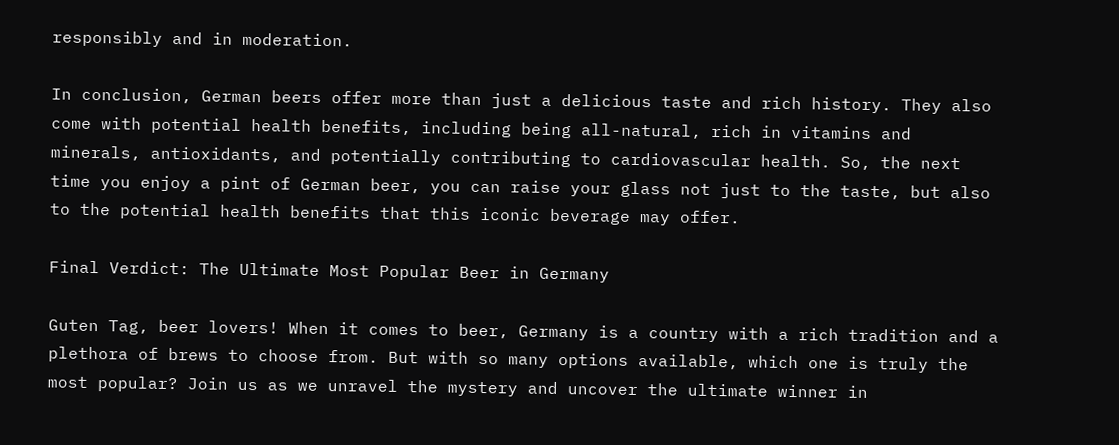responsibly and in moderation.

In conclusion, German beers offer more than just a delicious taste and rich history. They also come with potential health benefits, including being all-natural, rich in vitamins and minerals, antioxidants, and potentially contributing to cardiovascular health. So, the next time you enjoy a pint of German beer, you can raise your glass not just to the taste, but also to the potential health benefits that this iconic beverage may offer.

Final Verdict: The Ultimate Most Popular Beer in Germany

Guten Tag, beer lovers! When it comes to beer, Germany is a country with a rich tradition and a plethora of brews to choose from. But with so many options available, which one is truly the most popular? Join us as we unravel the mystery and uncover the ultimate winner in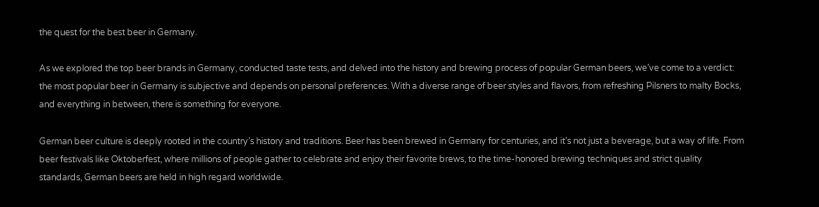the quest for the best beer in Germany.

As we explored the top beer brands in Germany, conducted taste tests, and delved into the history and brewing process of popular German beers, we’ve come to a verdict: the most popular beer in Germany is subjective and depends on personal preferences. With a diverse range of beer styles and flavors, from refreshing Pilsners to malty Bocks, and everything in between, there is something for everyone.

German beer culture is deeply rooted in the country’s history and traditions. Beer has been brewed in Germany for centuries, and it’s not just a beverage, but a way of life. From beer festivals like Oktoberfest, where millions of people gather to celebrate and enjoy their favorite brews, to the time-honored brewing techniques and strict quality standards, German beers are held in high regard worldwide.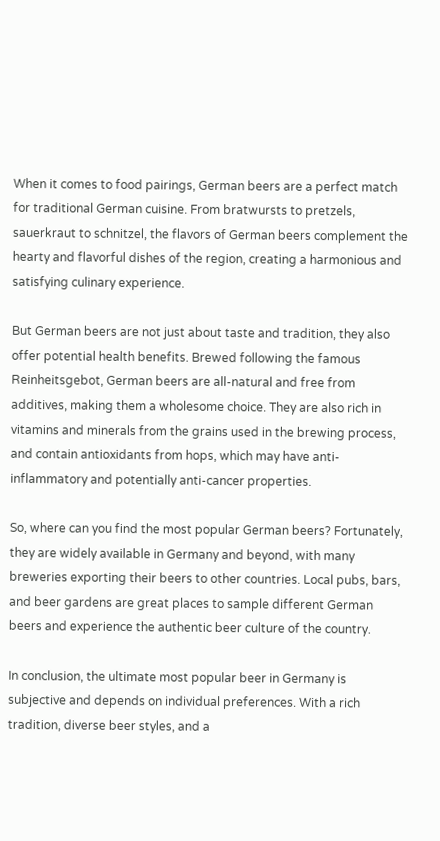When it comes to food pairings, German beers are a perfect match for traditional German cuisine. From bratwursts to pretzels, sauerkraut to schnitzel, the flavors of German beers complement the hearty and flavorful dishes of the region, creating a harmonious and satisfying culinary experience.

But German beers are not just about taste and tradition, they also offer potential health benefits. Brewed following the famous Reinheitsgebot, German beers are all-natural and free from additives, making them a wholesome choice. They are also rich in vitamins and minerals from the grains used in the brewing process, and contain antioxidants from hops, which may have anti-inflammatory and potentially anti-cancer properties.

So, where can you find the most popular German beers? Fortunately, they are widely available in Germany and beyond, with many breweries exporting their beers to other countries. Local pubs, bars, and beer gardens are great places to sample different German beers and experience the authentic beer culture of the country.

In conclusion, the ultimate most popular beer in Germany is subjective and depends on individual preferences. With a rich tradition, diverse beer styles, and a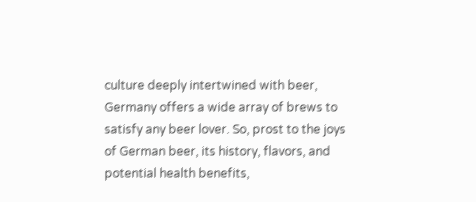culture deeply intertwined with beer, Germany offers a wide array of brews to satisfy any beer lover. So, prost to the joys of German beer, its history, flavors, and potential health benefits,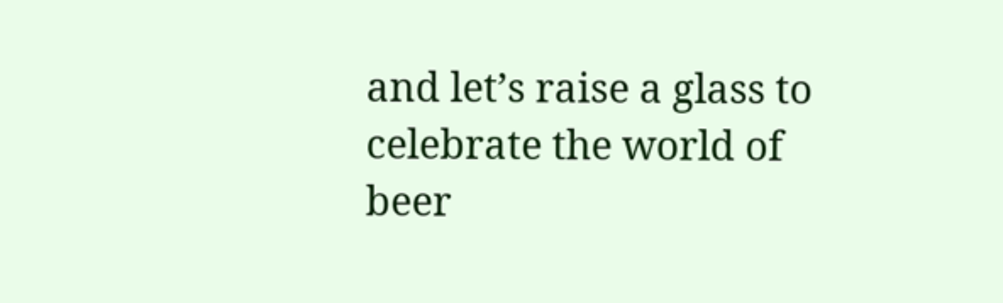and let’s raise a glass to celebrate the world of beer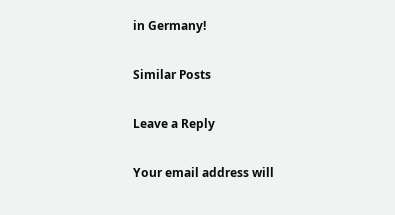in Germany!

Similar Posts

Leave a Reply

Your email address will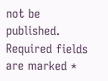not be published. Required fields are marked *